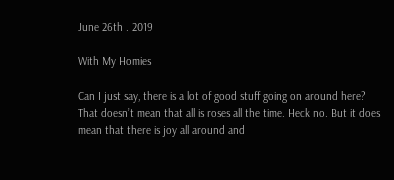June 26th . 2019

With My Homies

Can I just say, there is a lot of good stuff going on around here? That doesn’t mean that all is roses all the time. Heck no. But it does mean that there is joy all around and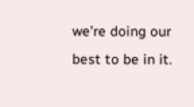we’re doing our best to be in it.